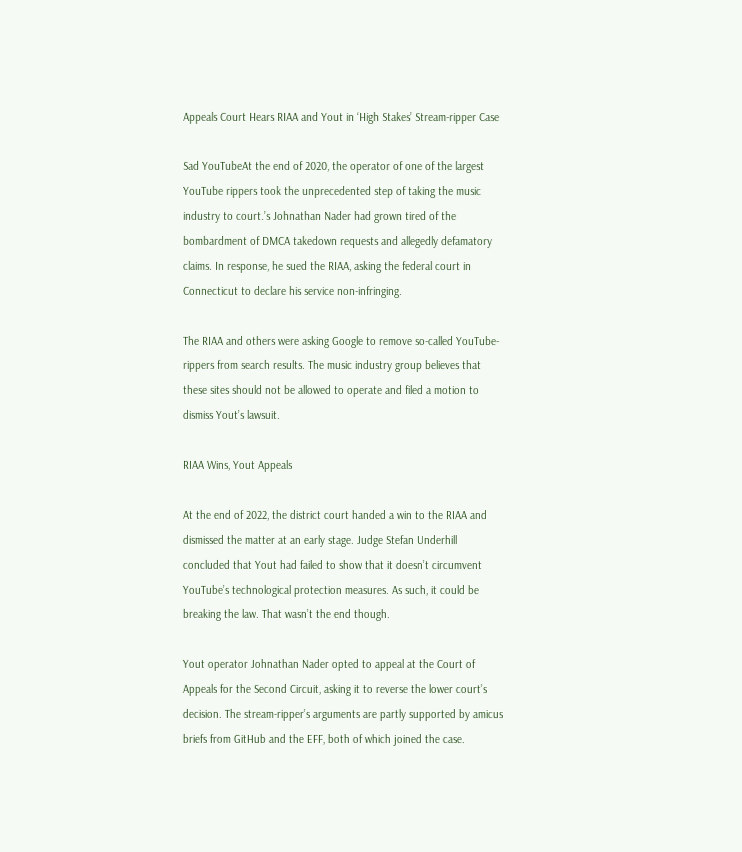Appeals Court Hears RIAA and Yout in ‘High Stakes’ Stream-ripper Case

Sad YouTubeAt the end of 2020, the operator of one of the largest YouTube rippers took the unprecedented step of taking the music industry to court.’s Johnathan Nader had grown tired of the bombardment of DMCA takedown requests and allegedly defamatory claims. In response, he sued the RIAA, asking the federal court in Connecticut to declare his service non-infringing.

The RIAA and others were asking Google to remove so-called YouTube-rippers from search results. The music industry group believes that these sites should not be allowed to operate and filed a motion to dismiss Yout’s lawsuit.

RIAA Wins, Yout Appeals

At the end of 2022, the district court handed a win to the RIAA and dismissed the matter at an early stage. Judge Stefan Underhill concluded that Yout had failed to show that it doesn’t circumvent YouTube’s technological protection measures. As such, it could be breaking the law. That wasn’t the end though.

Yout operator Johnathan Nader opted to appeal at the Court of Appeals for the Second Circuit, asking it to reverse the lower court’s decision. The stream-ripper’s arguments are partly supported by amicus briefs from GitHub and the EFF, both of which joined the case.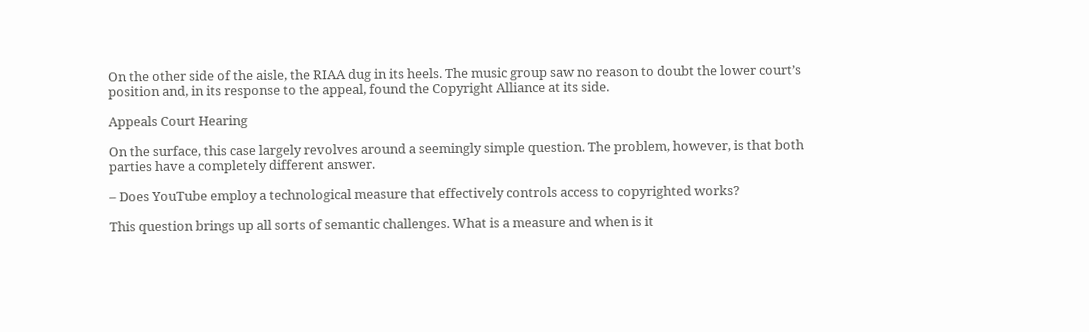On the other side of the aisle, the RIAA dug in its heels. The music group saw no reason to doubt the lower court’s position and, in its response to the appeal, found the Copyright Alliance at its side.

Appeals Court Hearing

On the surface, this case largely revolves around a seemingly simple question. The problem, however, is that both parties have a completely different answer.

– Does YouTube employ a technological measure that effectively controls access to copyrighted works?

This question brings up all sorts of semantic challenges. What is a measure and when is it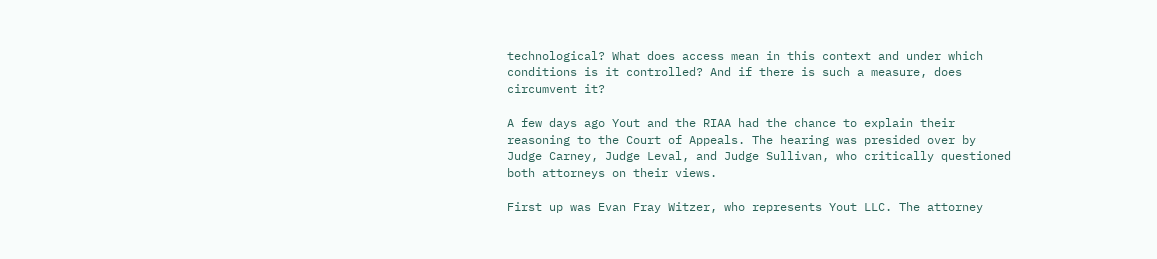technological? What does access mean in this context and under which conditions is it controlled? And if there is such a measure, does circumvent it?

A few days ago Yout and the RIAA had the chance to explain their reasoning to the Court of Appeals. The hearing was presided over by Judge Carney, Judge Leval, and Judge Sullivan, who critically questioned both attorneys on their views.

First up was Evan Fray Witzer, who represents Yout LLC. The attorney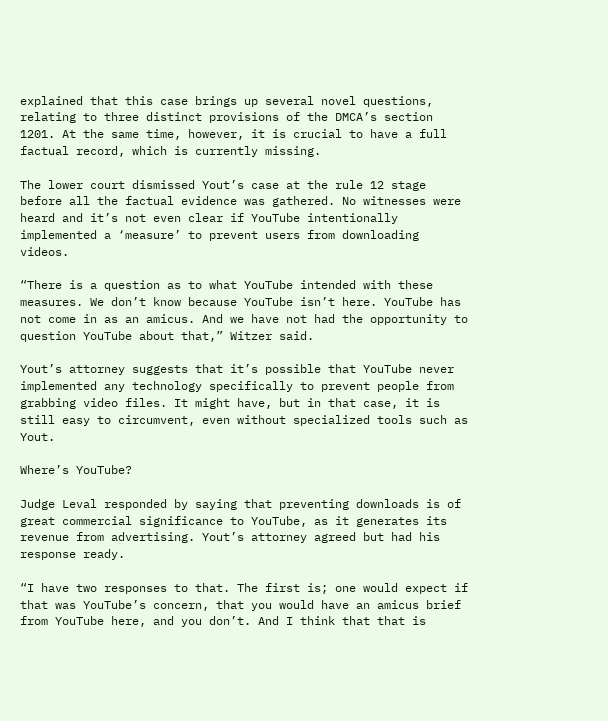explained that this case brings up several novel questions, relating to three distinct provisions of the DMCA’s section 1201. At the same time, however, it is crucial to have a full factual record, which is currently missing.

The lower court dismissed Yout’s case at the rule 12 stage before all the factual evidence was gathered. No witnesses were heard and it’s not even clear if YouTube intentionally implemented a ‘measure’ to prevent users from downloading videos.

“There is a question as to what YouTube intended with these measures. We don’t know because YouTube isn’t here. YouTube has not come in as an amicus. And we have not had the opportunity to question YouTube about that,” Witzer said.

Yout’s attorney suggests that it’s possible that YouTube never implemented any technology specifically to prevent people from grabbing video files. It might have, but in that case, it is still easy to circumvent, even without specialized tools such as Yout.

Where’s YouTube?

Judge Leval responded by saying that preventing downloads is of great commercial significance to YouTube, as it generates its revenue from advertising. Yout’s attorney agreed but had his response ready.

“I have two responses to that. The first is; one would expect if that was YouTube’s concern, that you would have an amicus brief from YouTube here, and you don’t. And I think that that is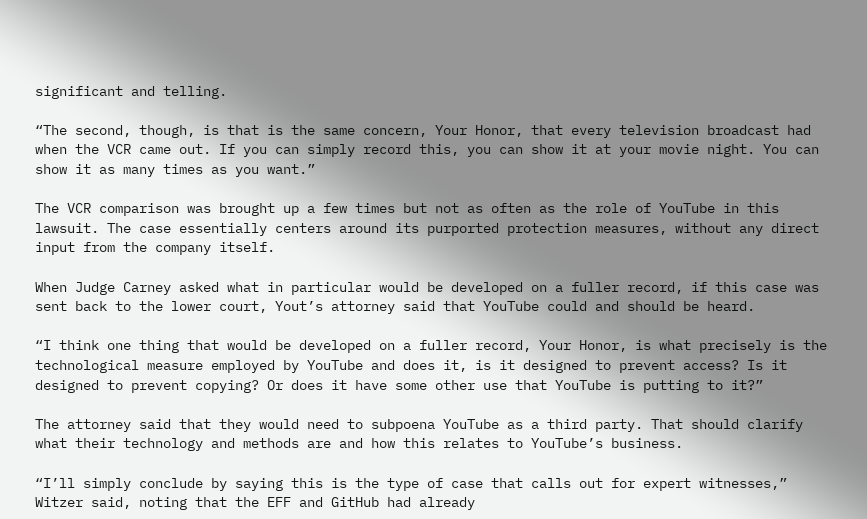significant and telling.

“The second, though, is that is the same concern, Your Honor, that every television broadcast had when the VCR came out. If you can simply record this, you can show it at your movie night. You can show it as many times as you want.”

The VCR comparison was brought up a few times but not as often as the role of YouTube in this lawsuit. The case essentially centers around its purported protection measures, without any direct input from the company itself.

When Judge Carney asked what in particular would be developed on a fuller record, if this case was sent back to the lower court, Yout’s attorney said that YouTube could and should be heard.

“I think one thing that would be developed on a fuller record, Your Honor, is what precisely is the technological measure employed by YouTube and does it, is it designed to prevent access? Is it designed to prevent copying? Or does it have some other use that YouTube is putting to it?”

The attorney said that they would need to subpoena YouTube as a third party. That should clarify what their technology and methods are and how this relates to YouTube’s business.

“I’ll simply conclude by saying this is the type of case that calls out for expert witnesses,” Witzer said, noting that the EFF and GitHub had already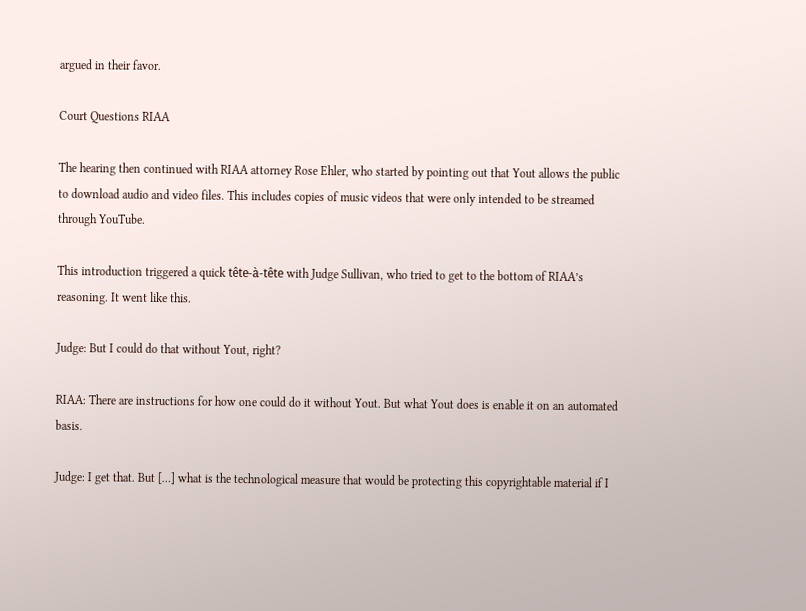argued in their favor.

Court Questions RIAA

The hearing then continued with RIAA attorney Rose Ehler, who started by pointing out that Yout allows the public to download audio and video files. This includes copies of music videos that were only intended to be streamed through YouTube.

This introduction triggered a quick tête-à-tête with Judge Sullivan, who tried to get to the bottom of RIAA’s reasoning. It went like this.

Judge: But I could do that without Yout, right?

RIAA: There are instructions for how one could do it without Yout. But what Yout does is enable it on an automated basis.

Judge: I get that. But […] what is the technological measure that would be protecting this copyrightable material if I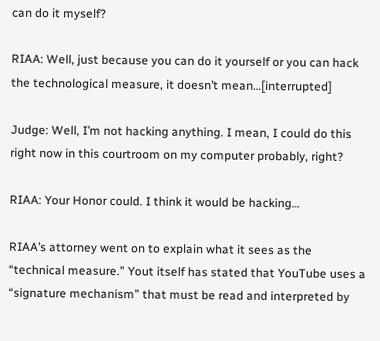can do it myself?

RIAA: Well, just because you can do it yourself or you can hack the technological measure, it doesn’t mean…[interrupted]

Judge: Well, I’m not hacking anything. I mean, I could do this right now in this courtroom on my computer probably, right?

RIAA: Your Honor could. I think it would be hacking…

RIAA’s attorney went on to explain what it sees as the “technical measure.” Yout itself has stated that YouTube uses a “signature mechanism” that must be read and interpreted by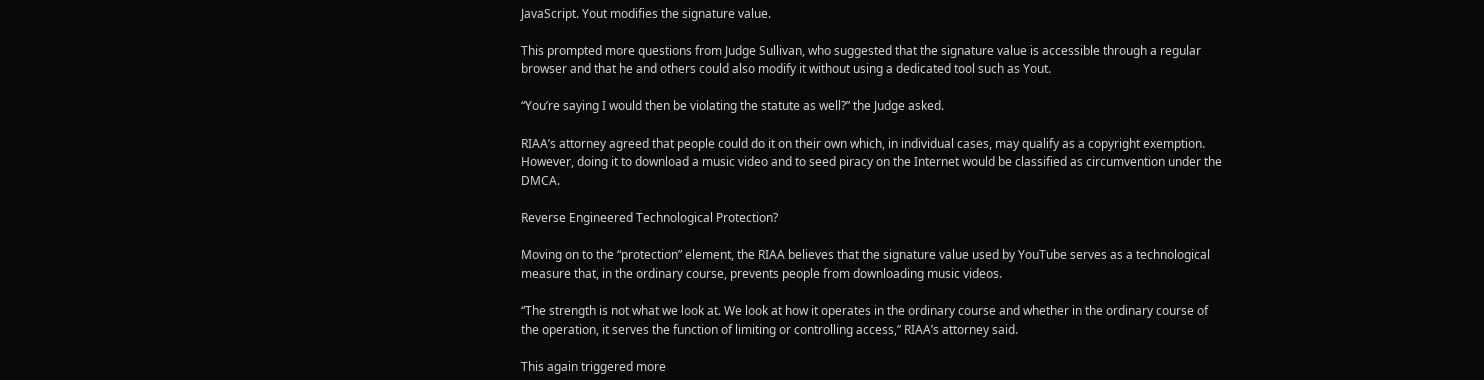JavaScript. Yout modifies the signature value.

This prompted more questions from Judge Sullivan, who suggested that the signature value is accessible through a regular browser and that he and others could also modify it without using a dedicated tool such as Yout.

“You’re saying I would then be violating the statute as well?” the Judge asked.

RIAA’s attorney agreed that people could do it on their own which, in individual cases, may qualify as a copyright exemption. However, doing it to download a music video and to seed piracy on the Internet would be classified as circumvention under the DMCA.

Reverse Engineered Technological Protection?

Moving on to the “protection” element, the RIAA believes that the signature value used by YouTube serves as a technological measure that, in the ordinary course, prevents people from downloading music videos.

“The strength is not what we look at. We look at how it operates in the ordinary course and whether in the ordinary course of the operation, it serves the function of limiting or controlling access,” RIAA’s attorney said.

This again triggered more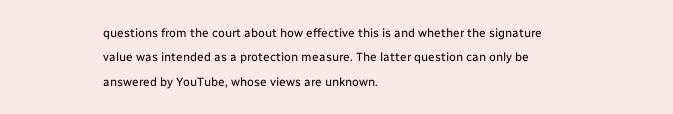questions from the court about how effective this is and whether the signature value was intended as a protection measure. The latter question can only be answered by YouTube, whose views are unknown.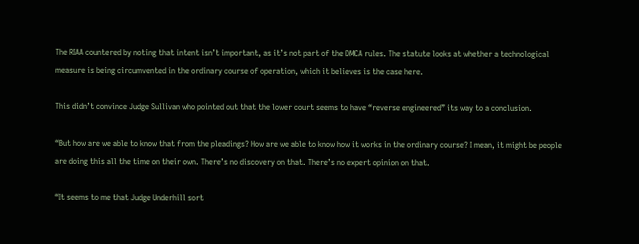The RIAA countered by noting that intent isn’t important, as it’s not part of the DMCA rules. The statute looks at whether a technological measure is being circumvented in the ordinary course of operation, which it believes is the case here.

This didn’t convince Judge Sullivan who pointed out that the lower court seems to have “reverse engineered” its way to a conclusion.

“But how are we able to know that from the pleadings? How are we able to know how it works in the ordinary course? I mean, it might be people are doing this all the time on their own. There’s no discovery on that. There’s no expert opinion on that.

“It seems to me that Judge Underhill sort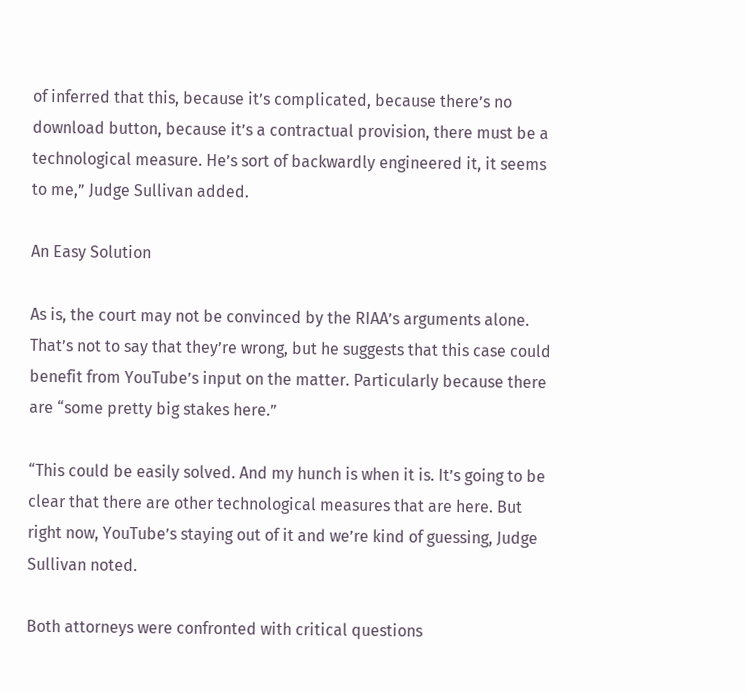of inferred that this, because it’s complicated, because there’s no download button, because it’s a contractual provision, there must be a technological measure. He’s sort of backwardly engineered it, it seems to me,” Judge Sullivan added.

An Easy Solution

As is, the court may not be convinced by the RIAA’s arguments alone. That’s not to say that they’re wrong, but he suggests that this case could benefit from YouTube’s input on the matter. Particularly because there are “some pretty big stakes here.”

“This could be easily solved. And my hunch is when it is. It’s going to be clear that there are other technological measures that are here. But right now, YouTube’s staying out of it and we’re kind of guessing, Judge Sullivan noted.

Both attorneys were confronted with critical questions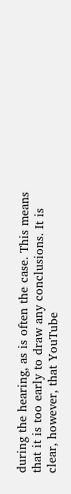during the hearing, as is often the case. This means that it is too early to draw any conclusions. It is clear, however, that YouTube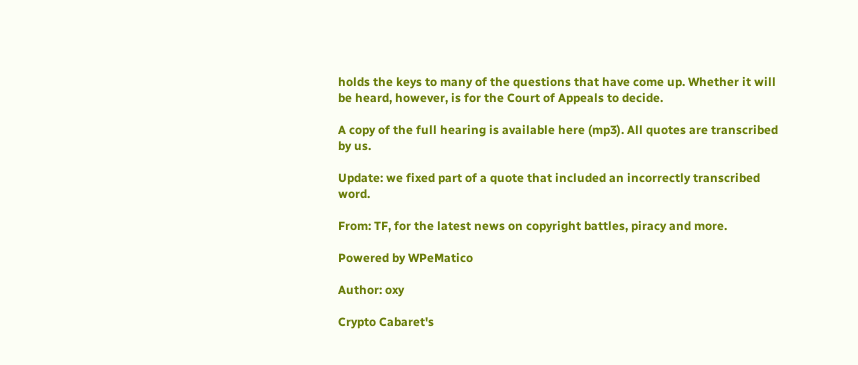holds the keys to many of the questions that have come up. Whether it will be heard, however, is for the Court of Appeals to decide.

A copy of the full hearing is available here (mp3). All quotes are transcribed by us.

Update: we fixed part of a quote that included an incorrectly transcribed word.

From: TF, for the latest news on copyright battles, piracy and more.

Powered by WPeMatico

Author: oxy

Crypto Cabaret's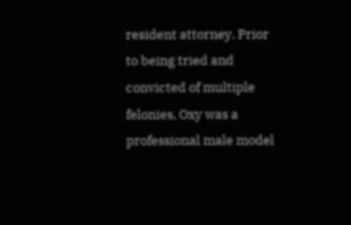resident attorney. Prior to being tried and convicted of multiple felonies, Oxy was a professional male model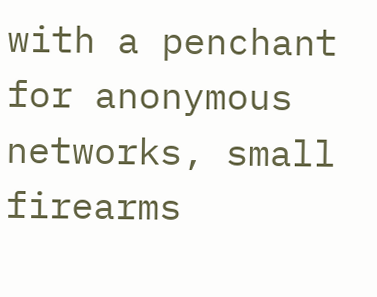with a penchant for anonymous networks, small firearms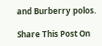and Burberry polos.

Share This Post On